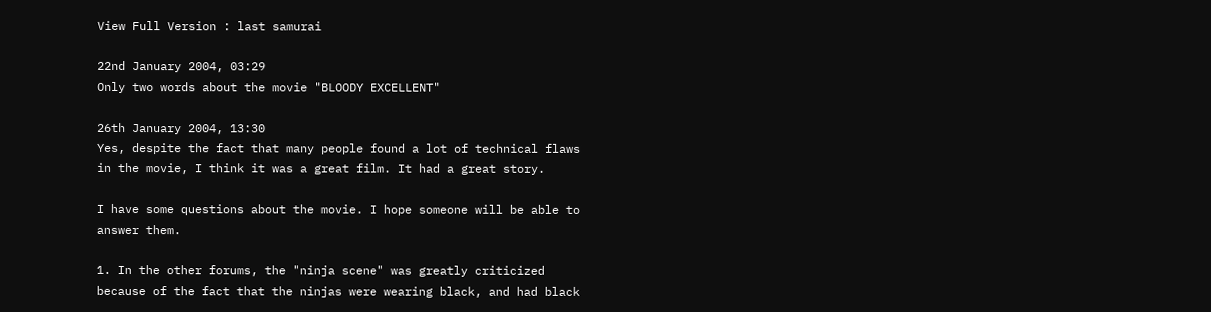View Full Version : last samurai

22nd January 2004, 03:29
Only two words about the movie "BLOODY EXCELLENT"

26th January 2004, 13:30
Yes, despite the fact that many people found a lot of technical flaws in the movie, I think it was a great film. It had a great story.

I have some questions about the movie. I hope someone will be able to answer them.

1. In the other forums, the "ninja scene" was greatly criticized because of the fact that the ninjas were wearing black, and had black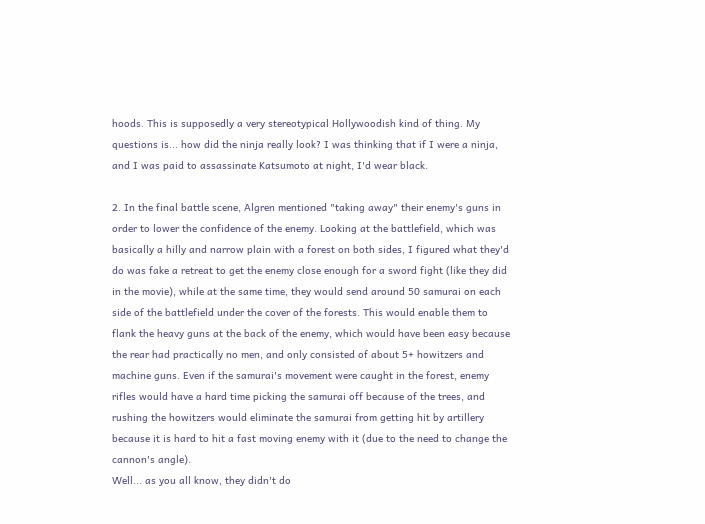hoods. This is supposedly a very stereotypical Hollywoodish kind of thing. My questions is... how did the ninja really look? I was thinking that if I were a ninja, and I was paid to assassinate Katsumoto at night, I'd wear black.

2. In the final battle scene, Algren mentioned "taking away" their enemy's guns in order to lower the confidence of the enemy. Looking at the battlefield, which was basically a hilly and narrow plain with a forest on both sides, I figured what they'd do was fake a retreat to get the enemy close enough for a sword fight (like they did in the movie), while at the same time, they would send around 50 samurai on each side of the battlefield under the cover of the forests. This would enable them to flank the heavy guns at the back of the enemy, which would have been easy because the rear had practically no men, and only consisted of about 5+ howitzers and machine guns. Even if the samurai's movement were caught in the forest, enemy rifles would have a hard time picking the samurai off because of the trees, and rushing the howitzers would eliminate the samurai from getting hit by artillery because it is hard to hit a fast moving enemy with it (due to the need to change the cannon's angle).
Well... as you all know, they didn't do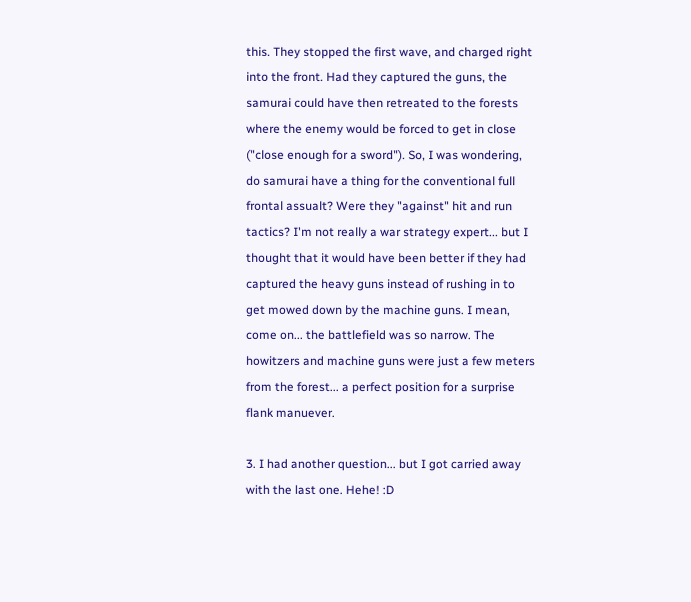this. They stopped the first wave, and charged right into the front. Had they captured the guns, the samurai could have then retreated to the forests where the enemy would be forced to get in close ("close enough for a sword"). So, I was wondering, do samurai have a thing for the conventional full frontal assualt? Were they "against" hit and run tactics? I'm not really a war strategy expert... but I thought that it would have been better if they had captured the heavy guns instead of rushing in to get mowed down by the machine guns. I mean, come on... the battlefield was so narrow. The howitzers and machine guns were just a few meters from the forest... a perfect position for a surprise flank manuever.

3. I had another question... but I got carried away with the last one. Hehe! :D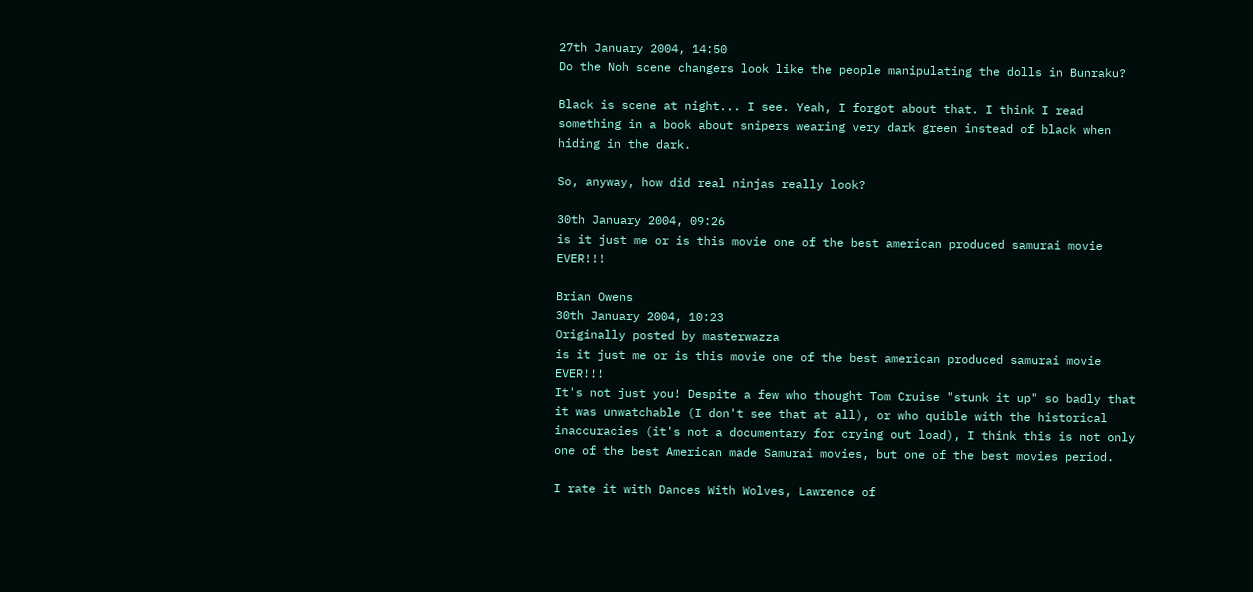27th January 2004, 14:50
Do the Noh scene changers look like the people manipulating the dolls in Bunraku?

Black is scene at night... I see. Yeah, I forgot about that. I think I read something in a book about snipers wearing very dark green instead of black when hiding in the dark.

So, anyway, how did real ninjas really look?

30th January 2004, 09:26
is it just me or is this movie one of the best american produced samurai movie EVER!!!

Brian Owens
30th January 2004, 10:23
Originally posted by masterwazza
is it just me or is this movie one of the best american produced samurai movie EVER!!!
It's not just you! Despite a few who thought Tom Cruise "stunk it up" so badly that it was unwatchable (I don't see that at all), or who quible with the historical inaccuracies (it's not a documentary for crying out load), I think this is not only one of the best American made Samurai movies, but one of the best movies period.

I rate it with Dances With Wolves, Lawrence of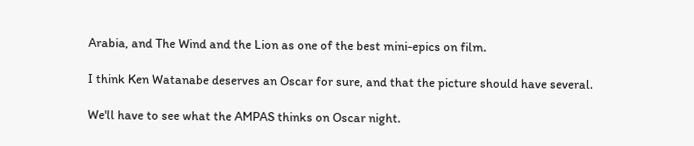Arabia, and The Wind and the Lion as one of the best mini-epics on film.

I think Ken Watanabe deserves an Oscar for sure, and that the picture should have several.

We'll have to see what the AMPAS thinks on Oscar night.